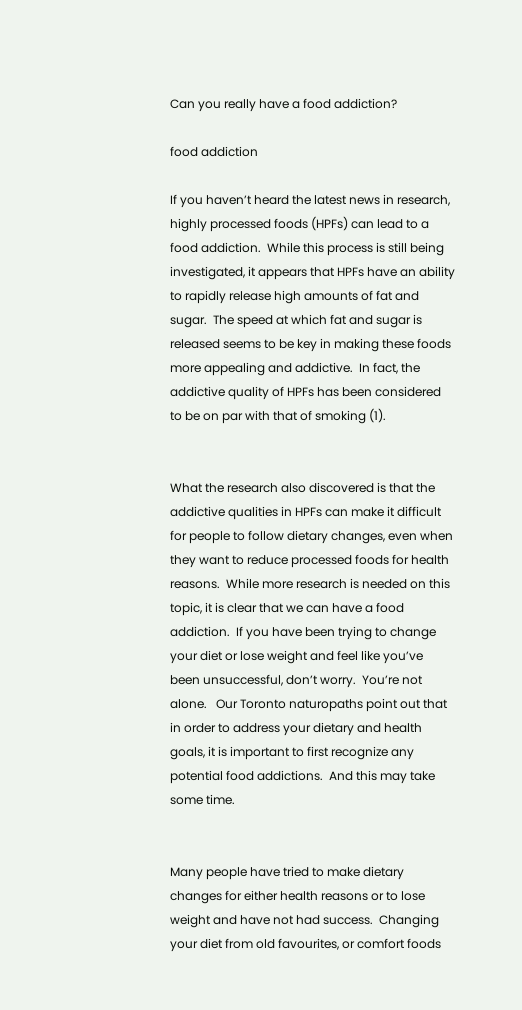Can you really have a food addiction?

food addiction

If you haven’t heard the latest news in research, highly processed foods (HPFs) can lead to a  food addiction.  While this process is still being investigated, it appears that HPFs have an ability to rapidly release high amounts of fat and sugar.  The speed at which fat and sugar is released seems to be key in making these foods more appealing and addictive.  In fact, the addictive quality of HPFs has been considered to be on par with that of smoking (1).


What the research also discovered is that the addictive qualities in HPFs can make it difficult for people to follow dietary changes, even when they want to reduce processed foods for health reasons.  While more research is needed on this topic, it is clear that we can have a food addiction.  If you have been trying to change your diet or lose weight and feel like you’ve been unsuccessful, don’t worry.  You’re not alone.   Our Toronto naturopaths point out that in order to address your dietary and health goals, it is important to first recognize any potential food addictions.  And this may take some time.


Many people have tried to make dietary changes for either health reasons or to lose weight and have not had success.  Changing your diet from old favourites, or comfort foods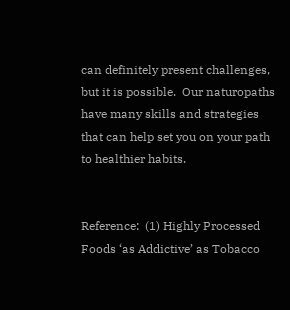can definitely present challenges, but it is possible.  Our naturopaths have many skills and strategies that can help set you on your path to healthier habits.


Reference:  (1) Highly Processed Foods ‘as Addictive’ as Tobacco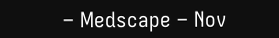– Medscape – Nov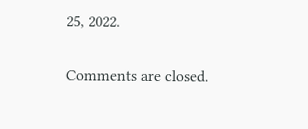25, 2022.

Comments are closed.